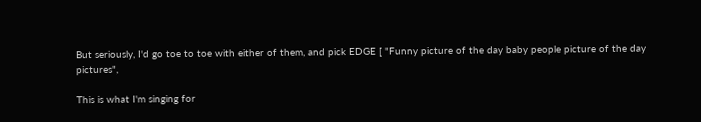But seriously, I'd go toe to toe with either of them, and pick EDGE [ "Funny picture of the day baby people picture of the day pictures",

This is what I'm singing for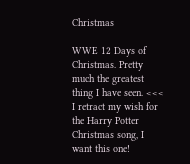Christmas

WWE 12 Days of Christmas. Pretty much the greatest thing I have seen. <<< I retract my wish for the Harry Potter Christmas song, I want this one!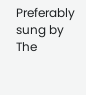Preferably sung by The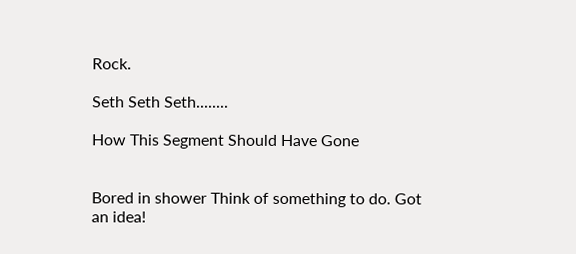Rock.

Seth Seth Seth........

How This Segment Should Have Gone


Bored in shower Think of something to do. Got an idea!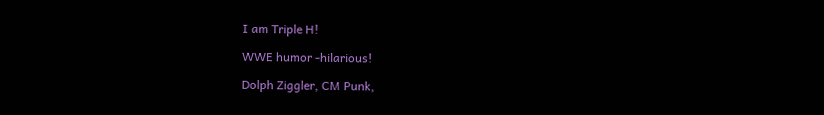I am Triple H!

WWE humor -hilarious!

Dolph Ziggler, CM Punk,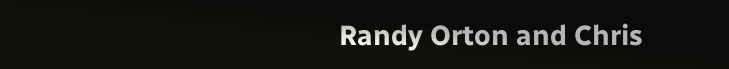Randy Orton and Chris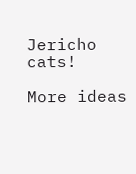Jericho cats!

More ideas